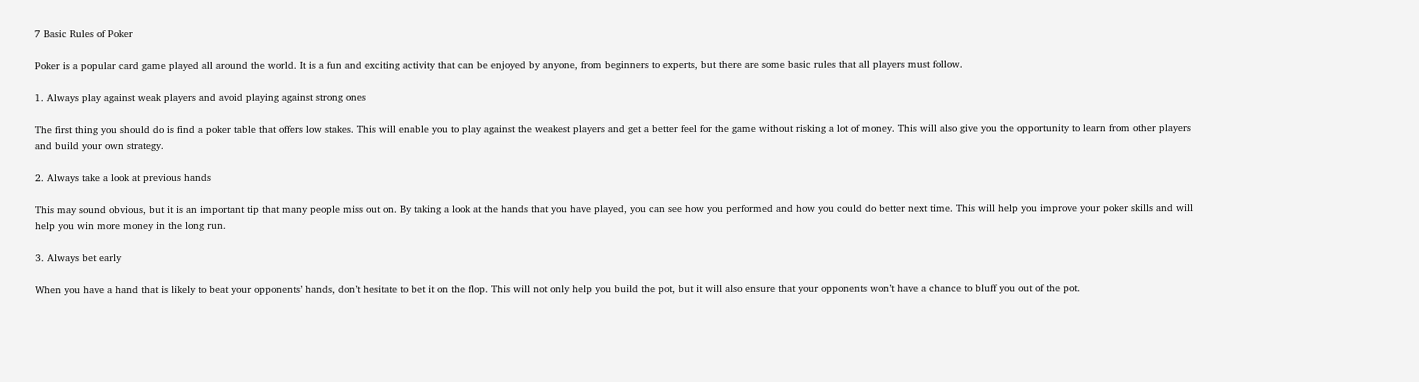7 Basic Rules of Poker

Poker is a popular card game played all around the world. It is a fun and exciting activity that can be enjoyed by anyone, from beginners to experts, but there are some basic rules that all players must follow.

1. Always play against weak players and avoid playing against strong ones

The first thing you should do is find a poker table that offers low stakes. This will enable you to play against the weakest players and get a better feel for the game without risking a lot of money. This will also give you the opportunity to learn from other players and build your own strategy.

2. Always take a look at previous hands

This may sound obvious, but it is an important tip that many people miss out on. By taking a look at the hands that you have played, you can see how you performed and how you could do better next time. This will help you improve your poker skills and will help you win more money in the long run.

3. Always bet early

When you have a hand that is likely to beat your opponents’ hands, don’t hesitate to bet it on the flop. This will not only help you build the pot, but it will also ensure that your opponents won’t have a chance to bluff you out of the pot.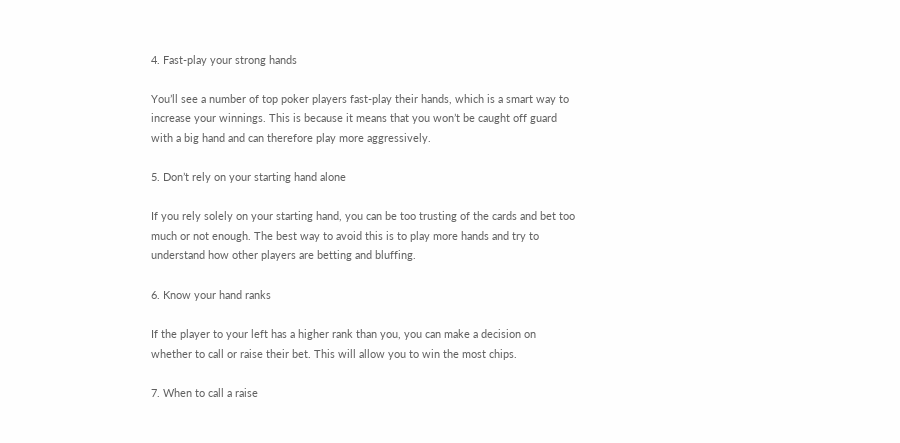4. Fast-play your strong hands

You’ll see a number of top poker players fast-play their hands, which is a smart way to increase your winnings. This is because it means that you won’t be caught off guard with a big hand and can therefore play more aggressively.

5. Don’t rely on your starting hand alone

If you rely solely on your starting hand, you can be too trusting of the cards and bet too much or not enough. The best way to avoid this is to play more hands and try to understand how other players are betting and bluffing.

6. Know your hand ranks

If the player to your left has a higher rank than you, you can make a decision on whether to call or raise their bet. This will allow you to win the most chips.

7. When to call a raise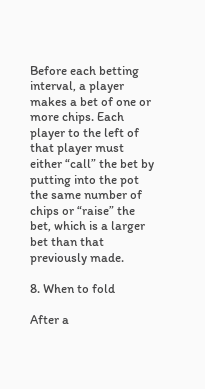Before each betting interval, a player makes a bet of one or more chips. Each player to the left of that player must either “call” the bet by putting into the pot the same number of chips or “raise” the bet, which is a larger bet than that previously made.

8. When to fold

After a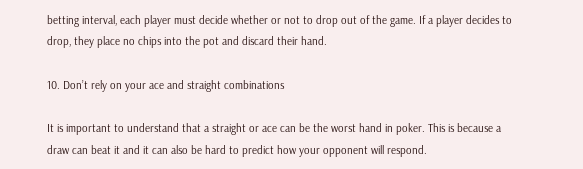betting interval, each player must decide whether or not to drop out of the game. If a player decides to drop, they place no chips into the pot and discard their hand.

10. Don’t rely on your ace and straight combinations

It is important to understand that a straight or ace can be the worst hand in poker. This is because a draw can beat it and it can also be hard to predict how your opponent will respond.